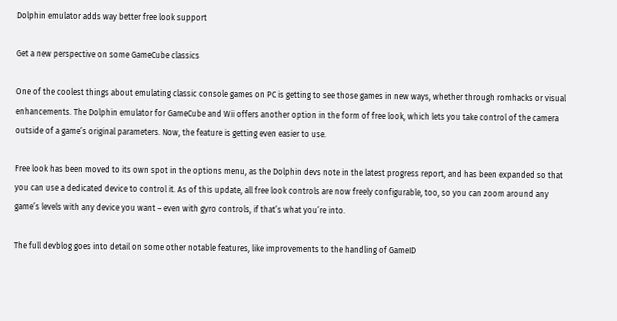Dolphin emulator adds way better free look support

Get a new perspective on some GameCube classics

One of the coolest things about emulating classic console games on PC is getting to see those games in new ways, whether through romhacks or visual enhancements. The Dolphin emulator for GameCube and Wii offers another option in the form of free look, which lets you take control of the camera outside of a game’s original parameters. Now, the feature is getting even easier to use.

Free look has been moved to its own spot in the options menu, as the Dolphin devs note in the latest progress report, and has been expanded so that you can use a dedicated device to control it. As of this update, all free look controls are now freely configurable, too, so you can zoom around any game’s levels with any device you want – even with gyro controls, if that’s what you’re into.

The full devblog goes into detail on some other notable features, like improvements to the handling of GameID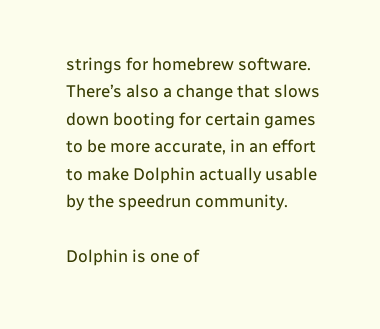strings for homebrew software. There’s also a change that slows down booting for certain games to be more accurate, in an effort to make Dolphin actually usable by the speedrun community.

Dolphin is one of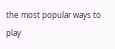the most popular ways to play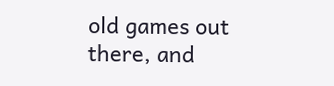old games out there, and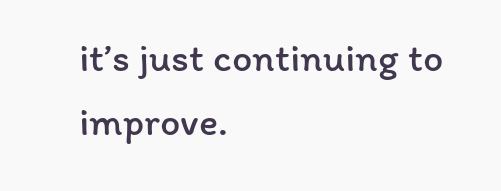it’s just continuing to improve.